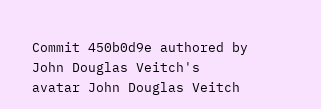Commit 450b0d9e authored by John Douglas Veitch's avatar John Douglas Veitch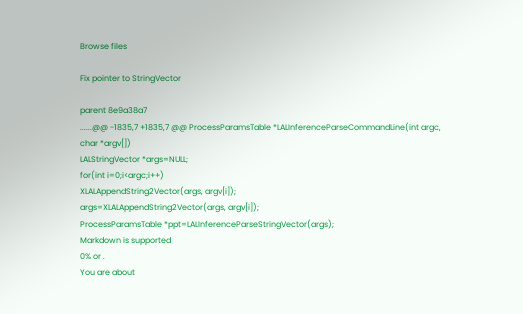Browse files

Fix pointer to StringVector

parent 8e9a38a7
......@@ -1835,7 +1835,7 @@ ProcessParamsTable *LALInferenceParseCommandLine(int argc, char *argv[])
LALStringVector *args=NULL;
for(int i=0;i<argc;i++)
XLALAppendString2Vector(args, argv[i]);
args=XLALAppendString2Vector(args, argv[i]);
ProcessParamsTable *ppt=LALInferenceParseStringVector(args);
Markdown is supported
0% or .
You are about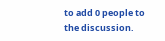to add 0 people to the discussion.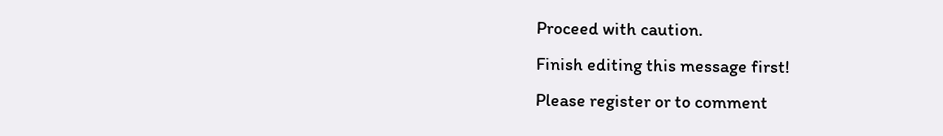Proceed with caution.
Finish editing this message first!
Please register or to comment